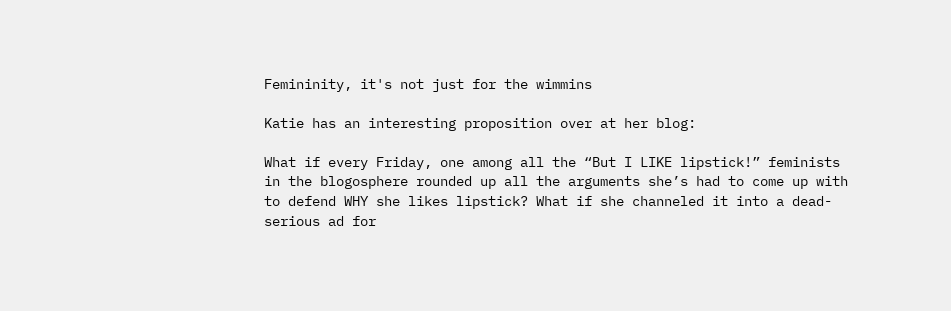Femininity, it's not just for the wimmins

Katie has an interesting proposition over at her blog:

What if every Friday, one among all the “But I LIKE lipstick!” feminists in the blogosphere rounded up all the arguments she’s had to come up with to defend WHY she likes lipstick? What if she channeled it into a dead-serious ad for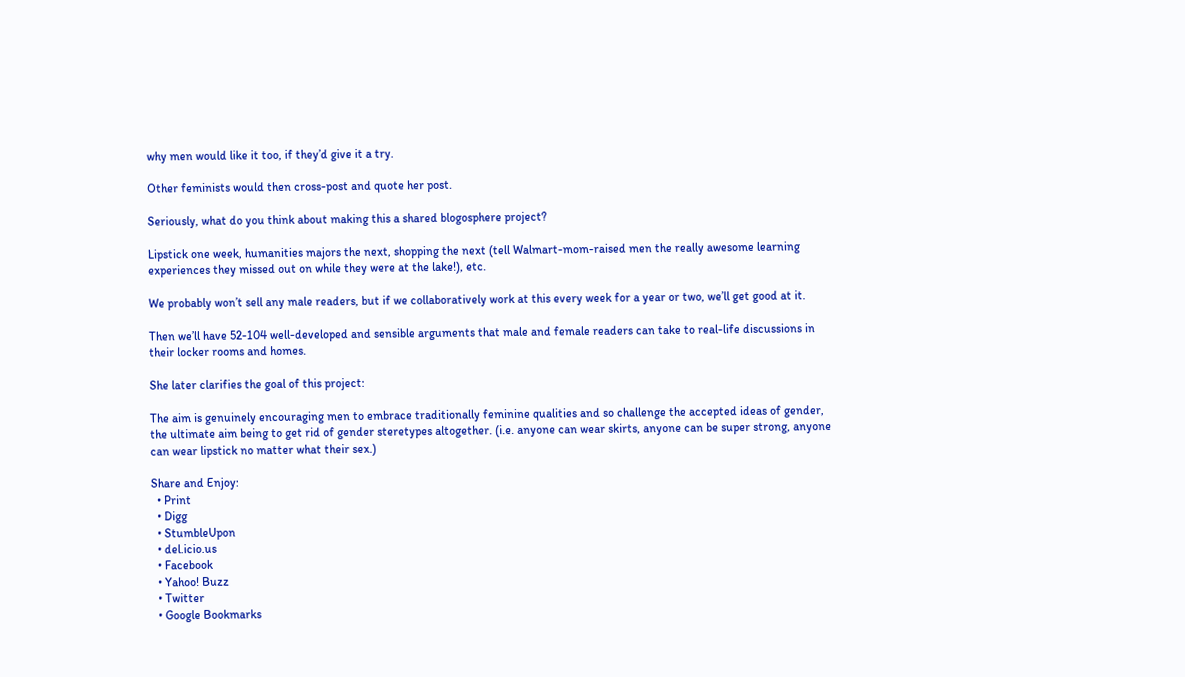why men would like it too, if they’d give it a try.

Other feminists would then cross-post and quote her post.

Seriously, what do you think about making this a shared blogosphere project?

Lipstick one week, humanities majors the next, shopping the next (tell Walmart-mom-raised men the really awesome learning experiences they missed out on while they were at the lake!), etc.

We probably won’t sell any male readers, but if we collaboratively work at this every week for a year or two, we’ll get good at it.

Then we’ll have 52-104 well-developed and sensible arguments that male and female readers can take to real-life discussions in their locker rooms and homes.

She later clarifies the goal of this project:

The aim is genuinely encouraging men to embrace traditionally feminine qualities and so challenge the accepted ideas of gender, the ultimate aim being to get rid of gender steretypes altogether. (i.e. anyone can wear skirts, anyone can be super strong, anyone can wear lipstick no matter what their sex.)

Share and Enjoy:
  • Print
  • Digg
  • StumbleUpon
  • del.icio.us
  • Facebook
  • Yahoo! Buzz
  • Twitter
  • Google Bookmarks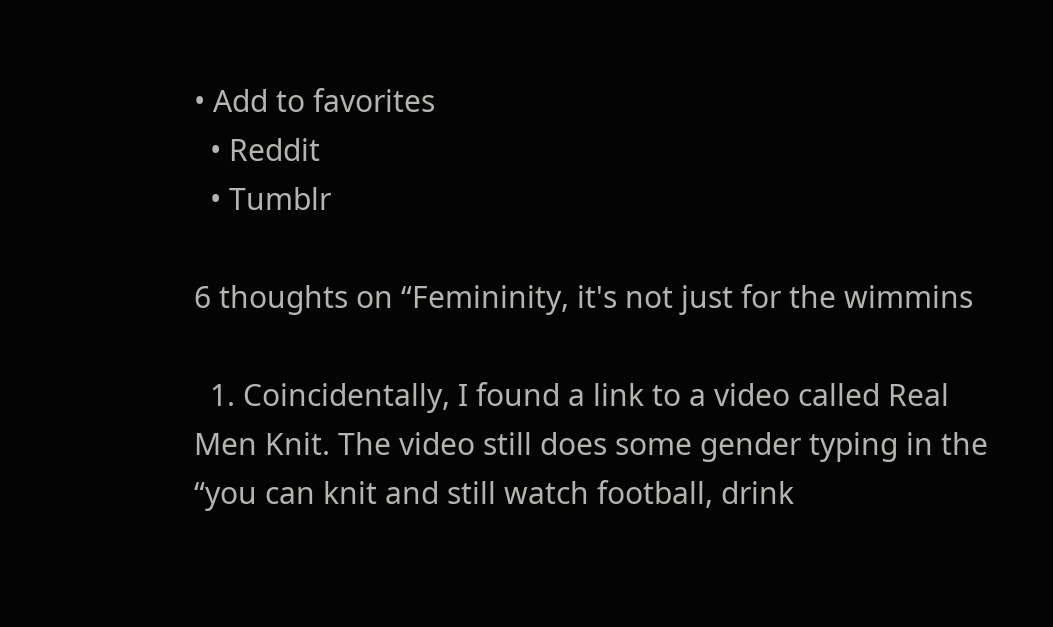• Add to favorites
  • Reddit
  • Tumblr

6 thoughts on “Femininity, it's not just for the wimmins

  1. Coincidentally, I found a link to a video called Real Men Knit. The video still does some gender typing in the “you can knit and still watch football, drink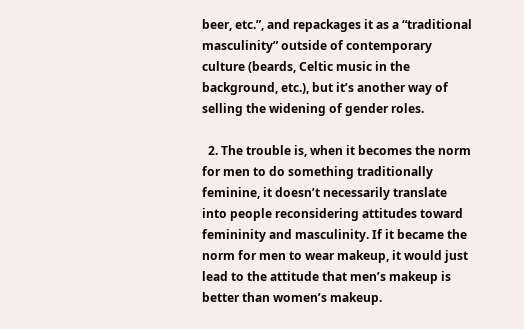beer, etc.”, and repackages it as a “traditional masculinity” outside of contemporary culture (beards, Celtic music in the background, etc.), but it’s another way of selling the widening of gender roles.

  2. The trouble is, when it becomes the norm for men to do something traditionally feminine, it doesn’t necessarily translate into people reconsidering attitudes toward femininity and masculinity. If it became the norm for men to wear makeup, it would just lead to the attitude that men’s makeup is better than women’s makeup.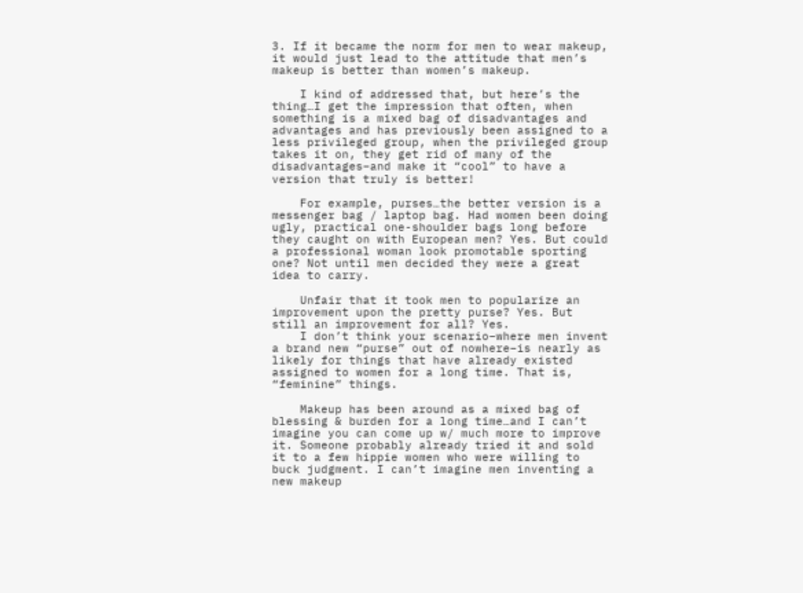3. If it became the norm for men to wear makeup, it would just lead to the attitude that men’s makeup is better than women’s makeup.

    I kind of addressed that, but here’s the thing…I get the impression that often, when something is a mixed bag of disadvantages and advantages and has previously been assigned to a less privileged group, when the privileged group takes it on, they get rid of many of the disadvantages–and make it “cool” to have a version that truly is better!

    For example, purses…the better version is a messenger bag / laptop bag. Had women been doing ugly, practical one-shoulder bags long before they caught on with European men? Yes. But could a professional woman look promotable sporting one? Not until men decided they were a great idea to carry.

    Unfair that it took men to popularize an improvement upon the pretty purse? Yes. But still an improvement for all? Yes.
    I don’t think your scenario–where men invent a brand new “purse” out of nowhere–is nearly as likely for things that have already existed assigned to women for a long time. That is, “feminine” things.

    Makeup has been around as a mixed bag of blessing & burden for a long time…and I can’t imagine you can come up w/ much more to improve it. Someone probably already tried it and sold it to a few hippie women who were willing to buck judgment. I can’t imagine men inventing a new makeup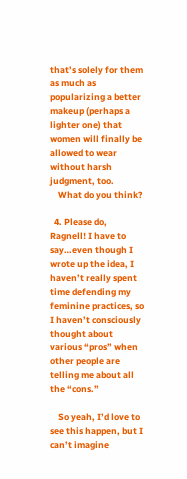that’s solely for them as much as popularizing a better makeup (perhaps a lighter one) that women will finally be allowed to wear without harsh judgment, too.
    What do you think?

  4. Please do, Ragnell! I have to say…even though I wrote up the idea, I haven’t really spent time defending my feminine practices, so I haven’t consciously thought about various “pros” when other people are telling me about all the “cons.”

    So yeah, I’d love to see this happen, but I can’t imagine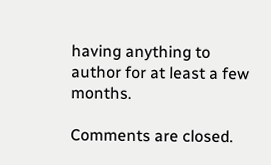having anything to author for at least a few months.

Comments are closed.